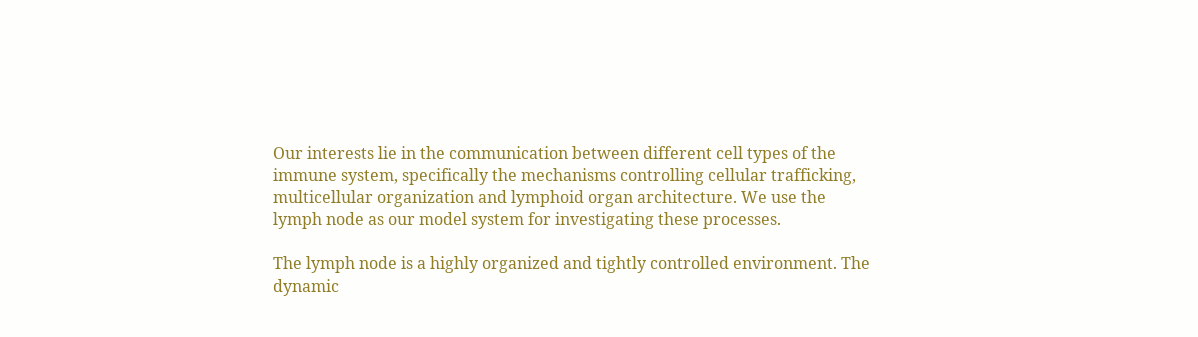Our interests lie in the communication between different cell types of the immune system, specifically the mechanisms controlling cellular trafficking, multicellular organization and lymphoid organ architecture. We use the lymph node as our model system for investigating these processes.

The lymph node is a highly organized and tightly controlled environment. The dynamic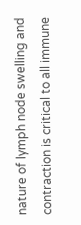nature of lymph node swelling and contraction is critical to all immune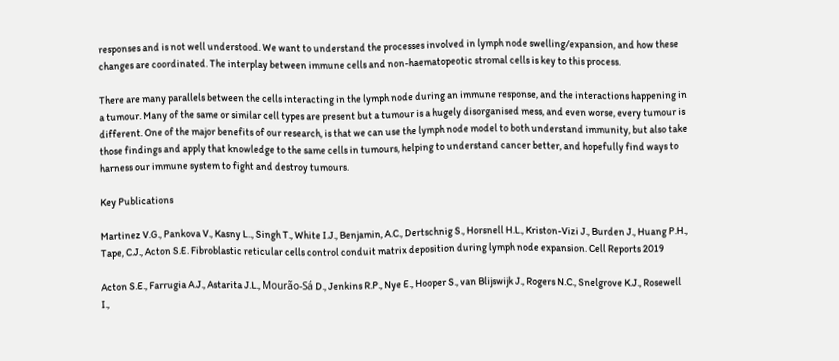responses and is not well understood. We want to understand the processes involved in lymph node swelling/expansion, and how these changes are coordinated. The interplay between immune cells and non-haematopeotic stromal cells is key to this process.

There are many parallels between the cells interacting in the lymph node during an immune response, and the interactions happening in a tumour. Many of the same or similar cell types are present but a tumour is a hugely disorganised mess, and even worse, every tumour is different. One of the major benefits of our research, is that we can use the lymph node model to both understand immunity, but also take those findings and apply that knowledge to the same cells in tumours, helping to understand cancer better, and hopefully find ways to harness our immune system to fight and destroy tumours.

Key Publications

Martinez V.G., Pankova V., Kasny L.., Singh T., White I.J., Benjamin, A.C., Dertschnig S., Horsnell H.L., Kriston-Vizi J., Burden J., Huang P.H., Tape, C.J., Acton S.E. Fibroblastic reticular cells control conduit matrix deposition during lymph node expansion. Cell Reports 2019

Acton S.E., Farrugia A.J., Astarita J.L., Mourão-Sá D., Jenkins R.P., Nye E., Hooper S., van Blijswijk J., Rogers N.C., Snelgrove K.J., Rosewell I.,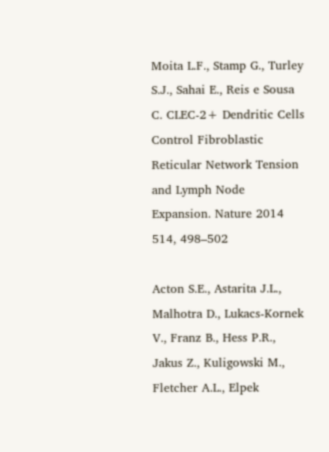Moita L.F., Stamp G., Turley S.J., Sahai E., Reis e Sousa C. CLEC-2+ Dendritic Cells Control Fibroblastic Reticular Network Tension and Lymph Node Expansion. Nature 2014 514, 498–502

Acton S.E., Astarita J.L., Malhotra D., Lukacs-Kornek V., Franz B., Hess P.R., Jakus Z., Kuligowski M., Fletcher A.L., Elpek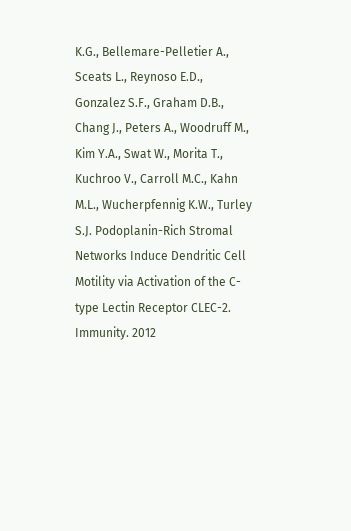K.G., Bellemare-Pelletier A., Sceats L., Reynoso E.D., Gonzalez S.F., Graham D.B., Chang J., Peters A., Woodruff M., Kim Y.A., Swat W., Morita T., Kuchroo V., Carroll M.C., Kahn M.L., Wucherpfennig K.W., Turley S.J. Podoplanin-Rich Stromal Networks Induce Dendritic Cell Motility via Activation of the C-type Lectin Receptor CLEC-2. Immunity. 2012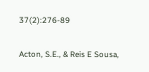37(2):276-89

Acton, S.E., & Reis E Sousa,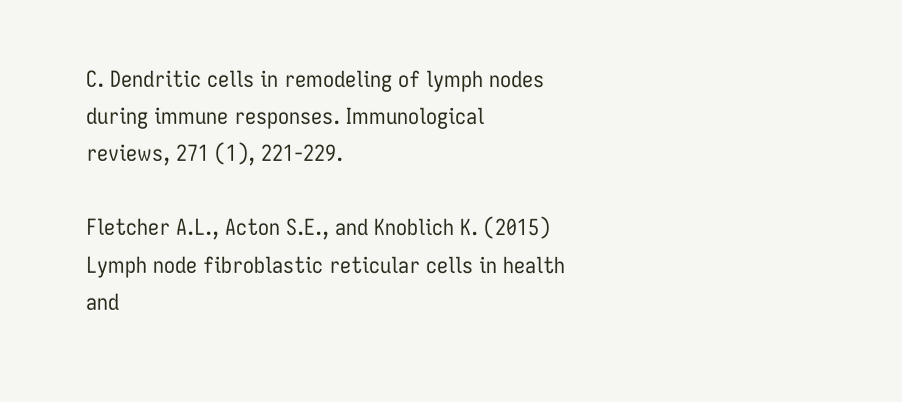C. Dendritic cells in remodeling of lymph nodes during immune responses. Immunological reviews, 271 (1), 221-229.

Fletcher A.L., Acton S.E., and Knoblich K. (2015) Lymph node fibroblastic reticular cells in health and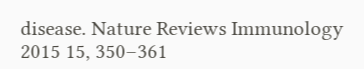disease. Nature Reviews Immunology 2015 15, 350–361